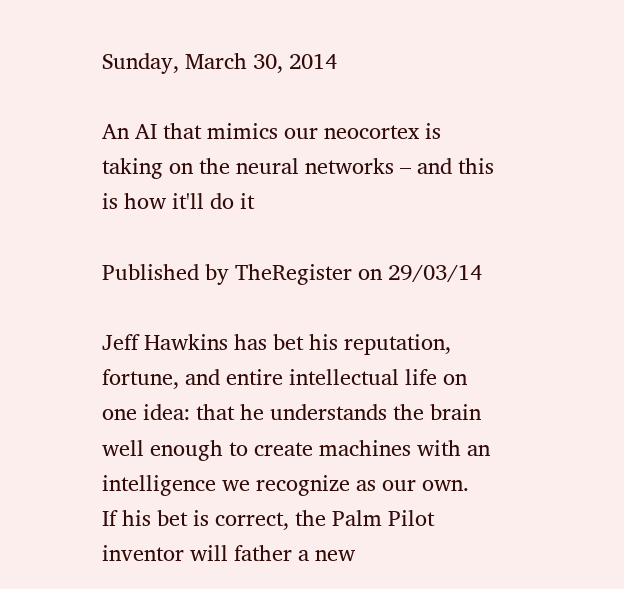Sunday, March 30, 2014

An AI that mimics our neocortex is taking on the neural networks – and this is how it'll do it

Published by TheRegister on 29/03/14

Jeff Hawkins has bet his reputation, fortune, and entire intellectual life on one idea: that he understands the brain well enough to create machines with an intelligence we recognize as our own.
If his bet is correct, the Palm Pilot inventor will father a new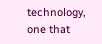technology, one that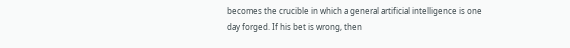becomes the crucible in which a general artificial intelligence is one day forged. If his bet is wrong, then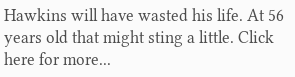Hawkins will have wasted his life. At 56 years old that might sting a little. Click here for more...